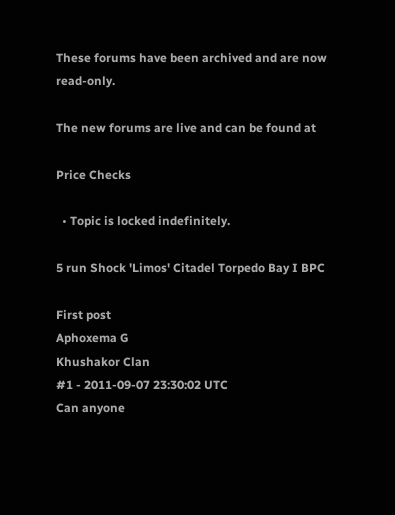These forums have been archived and are now read-only.

The new forums are live and can be found at

Price Checks

  • Topic is locked indefinitely.

5 run Shock 'Limos' Citadel Torpedo Bay I BPC

First post
Aphoxema G
Khushakor Clan
#1 - 2011-09-07 23:30:02 UTC
Can anyone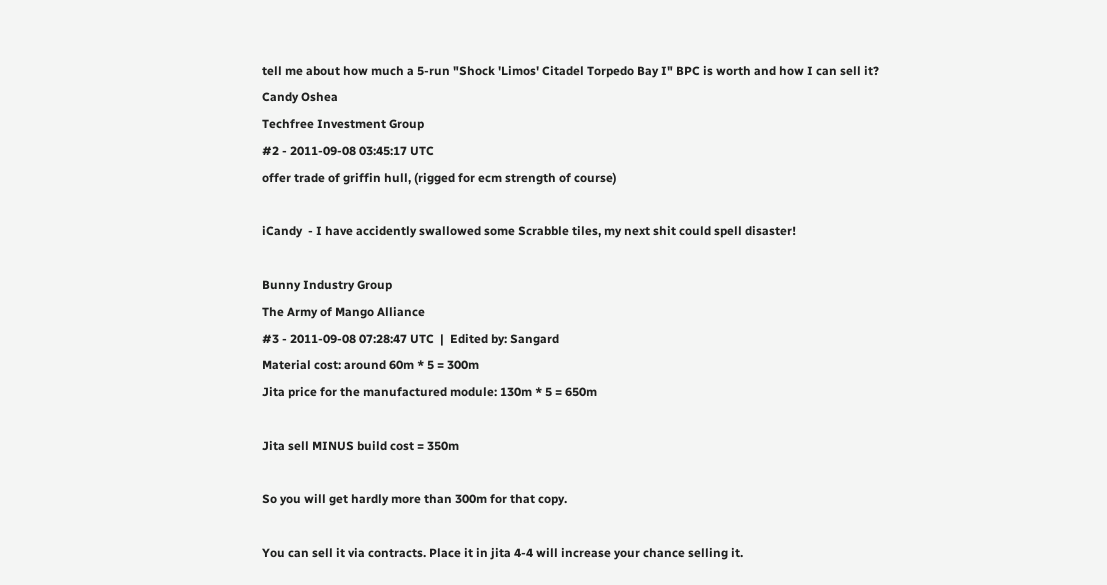tell me about how much a 5-run "Shock 'Limos' Citadel Torpedo Bay I" BPC is worth and how I can sell it?
Candy Oshea
Techfree Investment Group
#2 - 2011-09-08 03:45:17 UTC
offer trade of griffin hull, (rigged for ecm strength of course)

iCandy  - I have accidently swallowed some Scrabble tiles, my next shit could spell disaster!

Bunny Industry Group
The Army of Mango Alliance
#3 - 2011-09-08 07:28:47 UTC  |  Edited by: Sangard
Material cost: around 60m * 5 = 300m
Jita price for the manufactured module: 130m * 5 = 650m

Jita sell MINUS build cost = 350m

So you will get hardly more than 300m for that copy.

You can sell it via contracts. Place it in jita 4-4 will increase your chance selling it.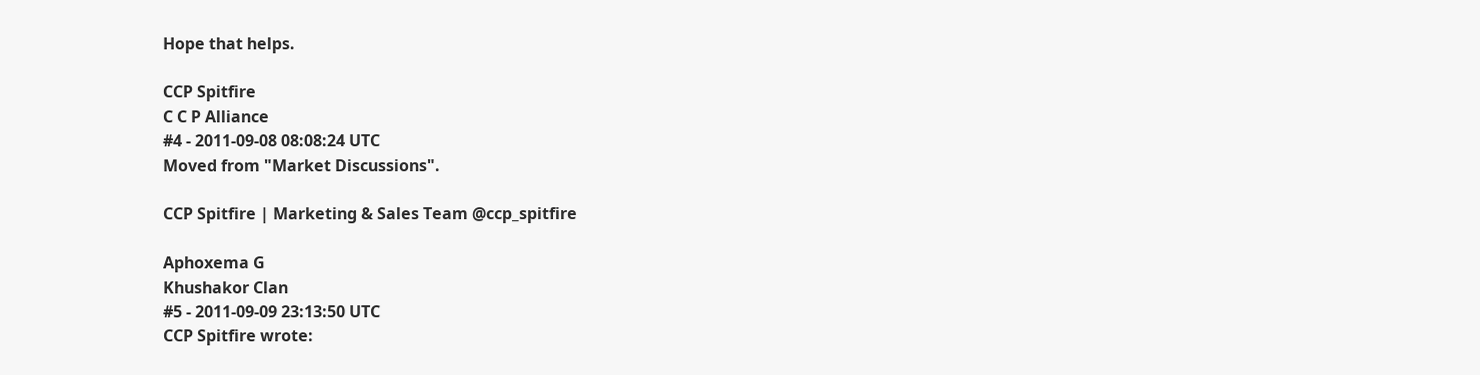Hope that helps.

CCP Spitfire
C C P Alliance
#4 - 2011-09-08 08:08:24 UTC
Moved from "Market Discussions".

CCP Spitfire | Marketing & Sales Team @ccp_spitfire

Aphoxema G
Khushakor Clan
#5 - 2011-09-09 23:13:50 UTC
CCP Spitfire wrote: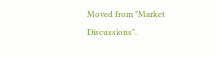Moved from "Market Discussions".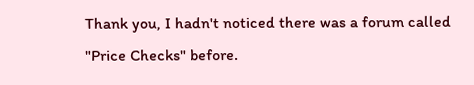Thank you, I hadn't noticed there was a forum called "Price Checks" before.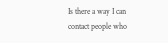Is there a way I can contact people who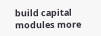build capital modules more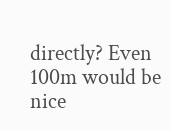directly? Even 100m would be nice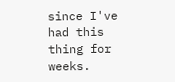since I've had this thing for weeks.